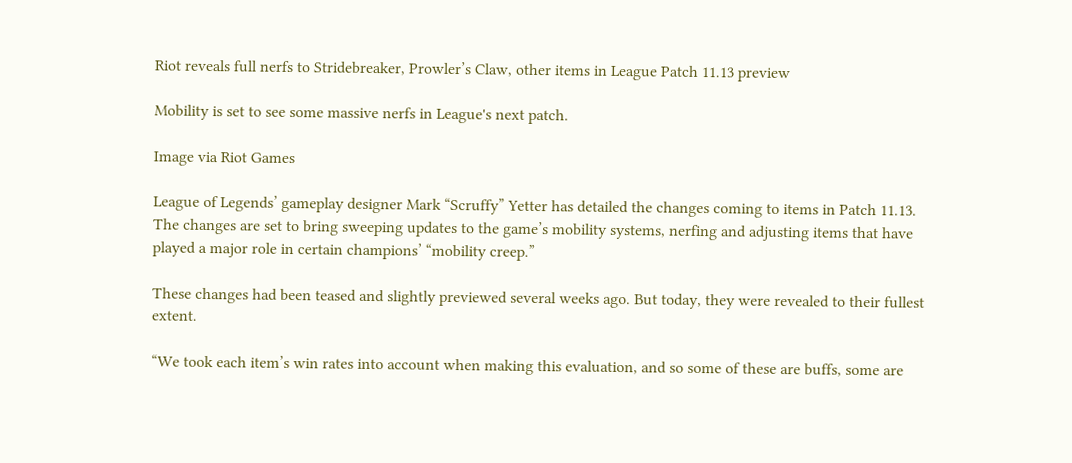Riot reveals full nerfs to Stridebreaker, Prowler’s Claw, other items in League Patch 11.13 preview

Mobility is set to see some massive nerfs in League's next patch.

Image via Riot Games

League of Legends’ gameplay designer Mark “Scruffy” Yetter has detailed the changes coming to items in Patch 11.13. The changes are set to bring sweeping updates to the game’s mobility systems, nerfing and adjusting items that have played a major role in certain champions’ “mobility creep.”

These changes had been teased and slightly previewed several weeks ago. But today, they were revealed to their fullest extent.

“We took each item’s win rates into account when making this evaluation, and so some of these are buffs, some are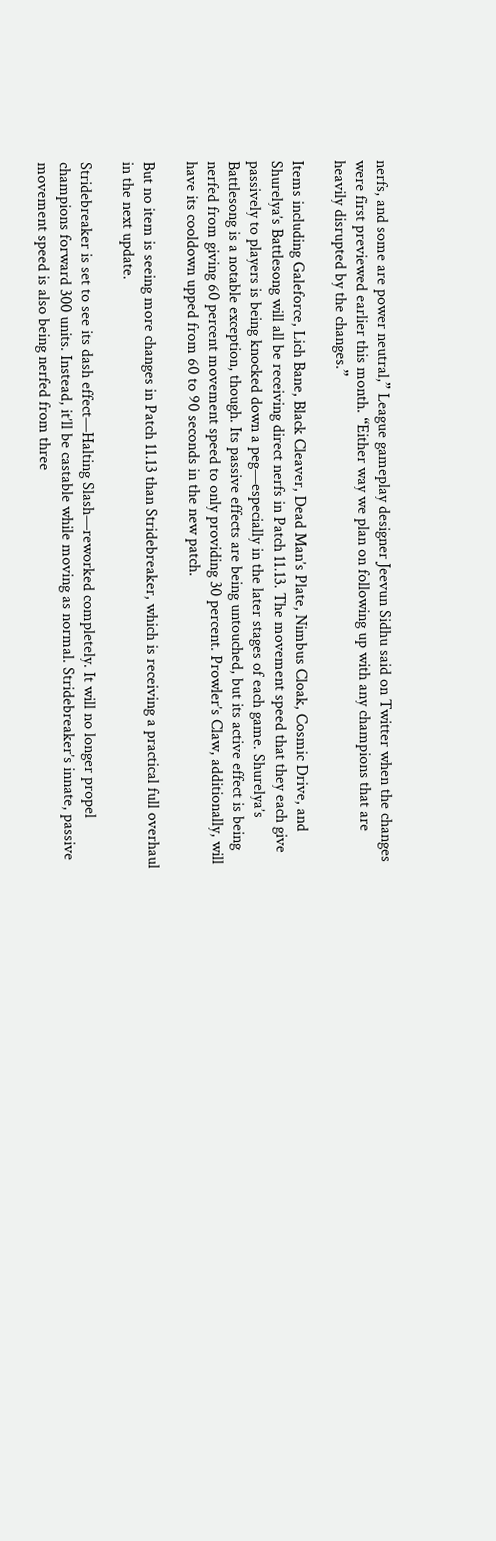nerfs, and some are power neutral,” League gameplay designer Jeevun Sidhu said on Twitter when the changes were first previewed earlier this month. “Either way we plan on following up with any champions that are heavily disrupted by the changes.”

Items including Galeforce, Lich Bane, Black Cleaver, Dead Man’s Plate, Nimbus Cloak, Cosmic Drive, and Shurelya’s Battlesong will all be receiving direct nerfs in Patch 11.13. The movement speed that they each give passively to players is being knocked down a peg—especially in the later stages of each game. Shurelya’s Battlesong is a notable exception, though. Its passive effects are being untouched, but its active effect is being nerfed from giving 60 percent movement speed to only providing 30 percent. Prowler’s Claw, additionally, will have its cooldown upped from 60 to 90 seconds in the new patch.

But no item is seeing more changes in Patch 11.13 than Stridebreaker, which is receiving a practical full overhaul in the next update.

Stridebreaker is set to see its dash effect—Halting Slash—reworked completely. It will no longer propel champions forward 300 units. Instead, it’ll be castable while moving as normal. Stridebreaker’s innate, passive movement speed is also being nerfed from three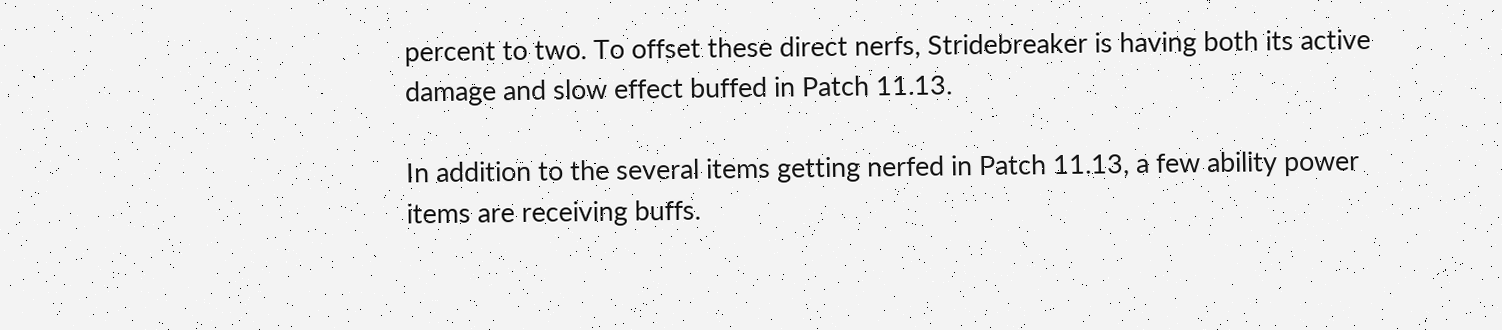percent to two. To offset these direct nerfs, Stridebreaker is having both its active damage and slow effect buffed in Patch 11.13.

In addition to the several items getting nerfed in Patch 11.13, a few ability power items are receiving buffs.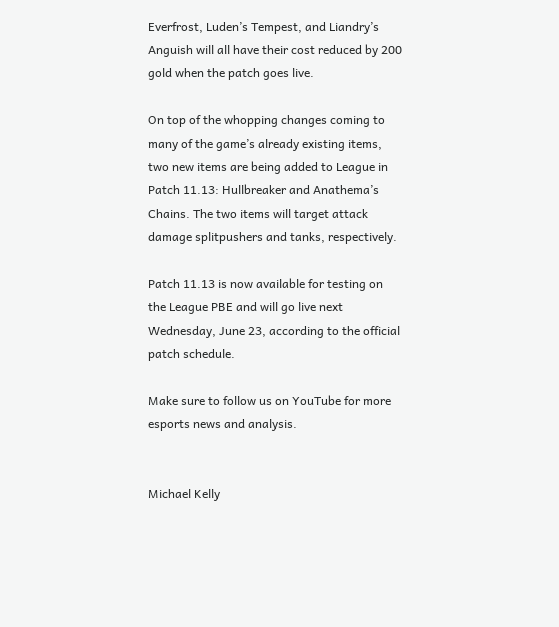Everfrost, Luden’s Tempest, and Liandry’s Anguish will all have their cost reduced by 200 gold when the patch goes live.

On top of the whopping changes coming to many of the game’s already existing items, two new items are being added to League in Patch 11.13: Hullbreaker and Anathema’s Chains. The two items will target attack damage splitpushers and tanks, respectively.

Patch 11.13 is now available for testing on the League PBE and will go live next Wednesday, June 23, according to the official patch schedule.

Make sure to follow us on YouTube for more esports news and analysis.


Michael Kelly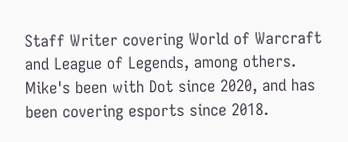Staff Writer covering World of Warcraft and League of Legends, among others. Mike's been with Dot since 2020, and has been covering esports since 2018.